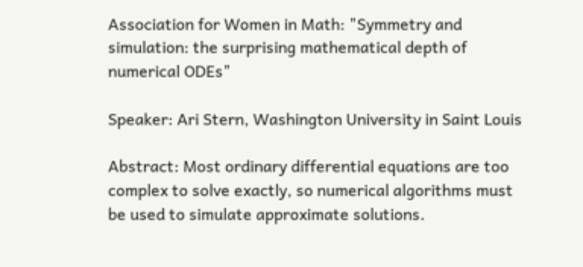Association for Women in Math: "Symmetry and simulation: the surprising mathematical depth of numerical ODEs"

Speaker: Ari Stern, Washington University in Saint Louis

Abstract: Most ordinary differential equations are too complex to solve exactly, so numerical algorithms must be used to simulate approximate solutions.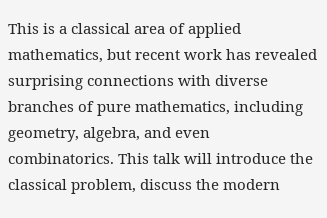This is a classical area of applied mathematics, but recent work has revealed surprising connections with diverse branches of pure mathematics, including geometry, algebra, and even combinatorics. This talk will introduce the classical problem, discuss the modern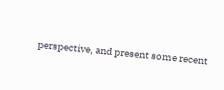perspective, and present some recent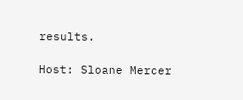results.

Host: Sloane Mercer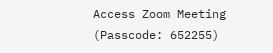Access Zoom Meeting (Passcode: 652255)